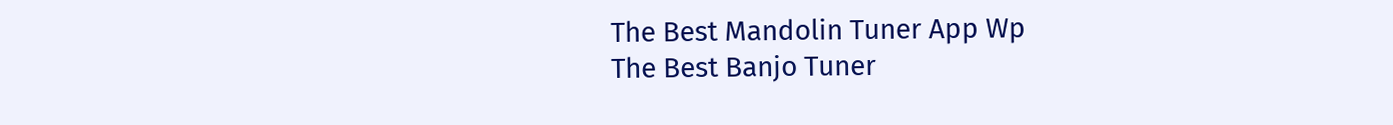The Best Mandolin Tuner App Wp
The Best Banjo Tuner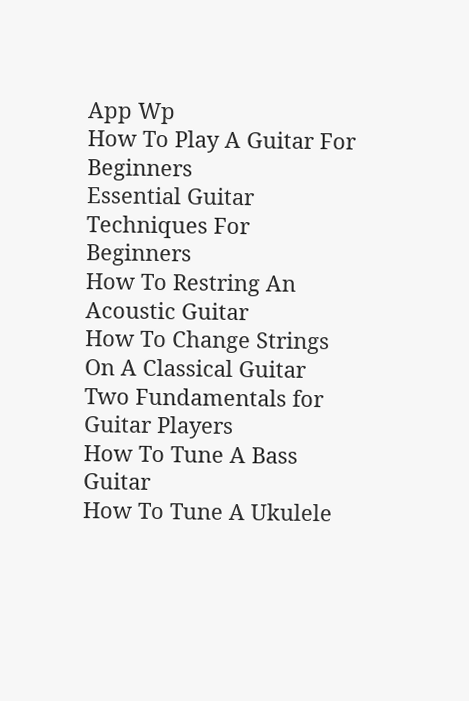App Wp
How To Play A Guitar For Beginners
Essential Guitar Techniques For Beginners
How To Restring An Acoustic Guitar
How To Change Strings On A Classical Guitar
Two Fundamentals for Guitar Players
How To Tune A Bass Guitar
How To Tune A Ukulele